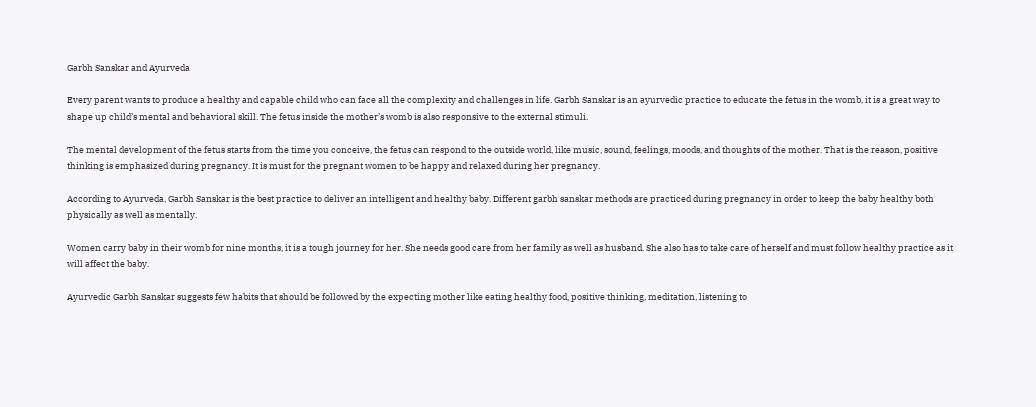Garbh Sanskar and Ayurveda

Every parent wants to produce a healthy and capable child who can face all the complexity and challenges in life. Garbh Sanskar is an ayurvedic practice to educate the fetus in the womb, it is a great way to shape up child’s mental and behavioral skill. The fetus inside the mother’s womb is also responsive to the external stimuli.

The mental development of the fetus starts from the time you conceive, the fetus can respond to the outside world, like music, sound, feelings, moods, and thoughts of the mother. That is the reason, positive thinking is emphasized during pregnancy. It is must for the pregnant women to be happy and relaxed during her pregnancy.

According to Ayurveda, Garbh Sanskar is the best practice to deliver an intelligent and healthy baby. Different garbh sanskar methods are practiced during pregnancy in order to keep the baby healthy both physically as well as mentally.

Women carry baby in their womb for nine months, it is a tough journey for her. She needs good care from her family as well as husband. She also has to take care of herself and must follow healthy practice as it will affect the baby.

Ayurvedic Garbh Sanskar suggests few habits that should be followed by the expecting mother like eating healthy food, positive thinking, meditation, listening to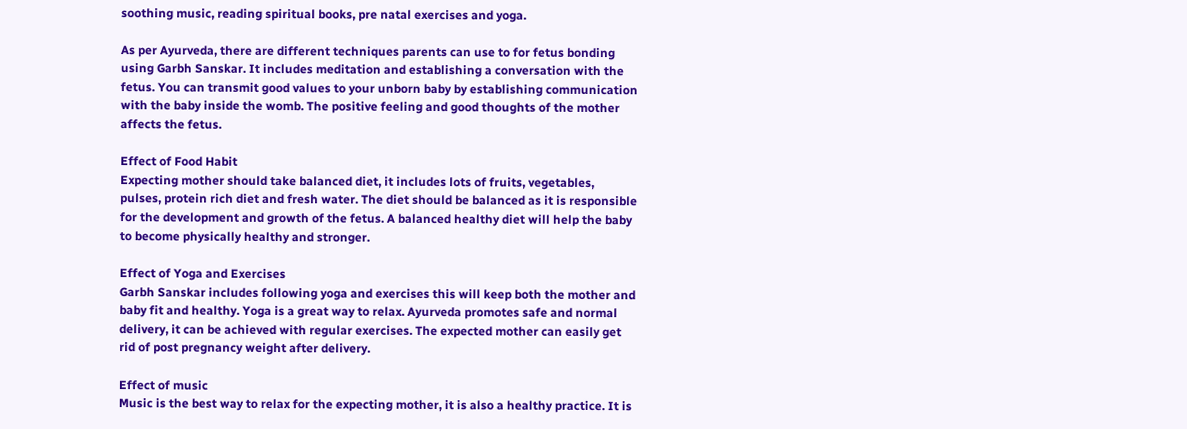soothing music, reading spiritual books, pre natal exercises and yoga.

As per Ayurveda, there are different techniques parents can use to for fetus bonding using Garbh Sanskar. It includes meditation and establishing a conversation with the fetus. You can transmit good values to your unborn baby by establishing communication with the baby inside the womb. The positive feeling and good thoughts of the mother affects the fetus.

Effect of Food Habit
Expecting mother should take balanced diet, it includes lots of fruits, vegetables, pulses, protein rich diet and fresh water. The diet should be balanced as it is responsible for the development and growth of the fetus. A balanced healthy diet will help the baby to become physically healthy and stronger.

Effect of Yoga and Exercises
Garbh Sanskar includes following yoga and exercises this will keep both the mother and baby fit and healthy. Yoga is a great way to relax. Ayurveda promotes safe and normal delivery, it can be achieved with regular exercises. The expected mother can easily get rid of post pregnancy weight after delivery.

Effect of music
Music is the best way to relax for the expecting mother, it is also a healthy practice. It is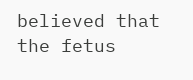believed that the fetus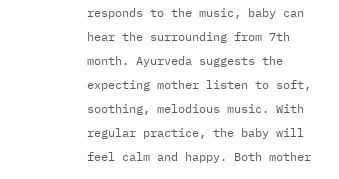responds to the music, baby can hear the surrounding from 7th month. Ayurveda suggests the expecting mother listen to soft, soothing, melodious music. With regular practice, the baby will feel calm and happy. Both mother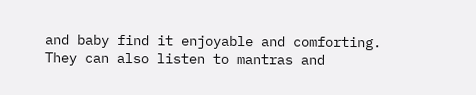and baby find it enjoyable and comforting. They can also listen to mantras and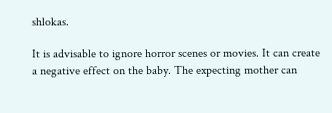shlokas.

It is advisable to ignore horror scenes or movies. It can create a negative effect on the baby. The expecting mother can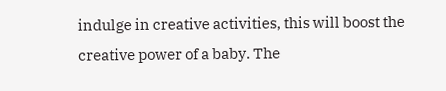indulge in creative activities, this will boost the creative power of a baby. The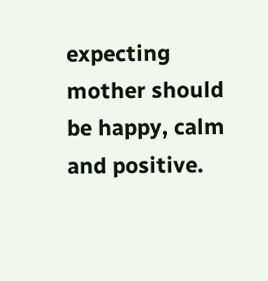expecting mother should be happy, calm and positive.